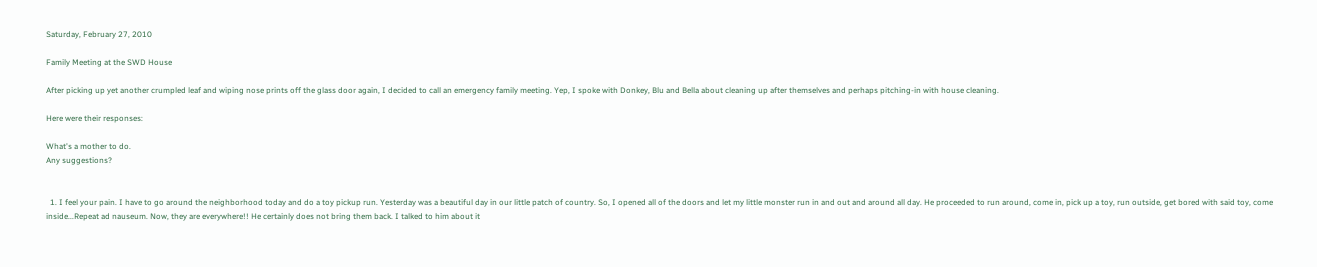Saturday, February 27, 2010

Family Meeting at the SWD House

After picking up yet another crumpled leaf and wiping nose prints off the glass door again, I decided to call an emergency family meeting. Yep, I spoke with Donkey, Blu and Bella about cleaning up after themselves and perhaps pitching-in with house cleaning.

Here were their responses:

What's a mother to do.
Any suggestions?


  1. I feel your pain. I have to go around the neighborhood today and do a toy pickup run. Yesterday was a beautiful day in our little patch of country. So, I opened all of the doors and let my little monster run in and out and around all day. He proceeded to run around, come in, pick up a toy, run outside, get bored with said toy, come inside...Repeat ad nauseum. Now, they are everywhere!! He certainly does not bring them back. I talked to him about it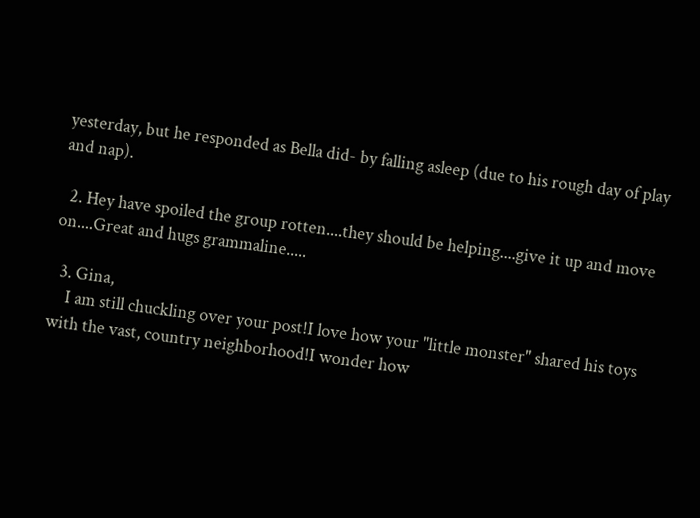yesterday, but he responded as Bella did- by falling asleep (due to his rough day of play and nap).

  2. Hey have spoiled the group rotten....they should be helping....give it up and move on....Great and hugs grammaline.....

  3. Gina,
    I am still chuckling over your post!I love how your "little monster" shared his toys with the vast, country neighborhood!I wonder how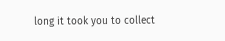long it took you to collect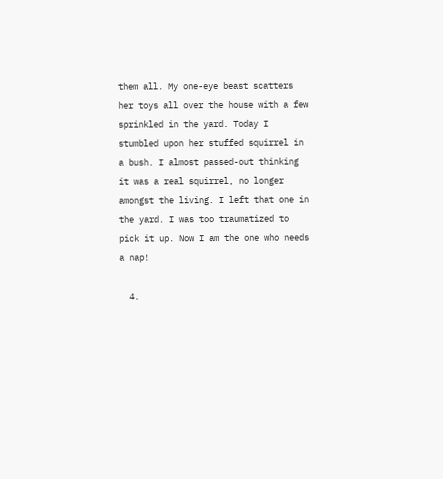them all. My one-eye beast scatters her toys all over the house with a few sprinkled in the yard. Today I stumbled upon her stuffed squirrel in a bush. I almost passed-out thinking it was a real squirrel, no longer amongst the living. I left that one in the yard. I was too traumatized to pick it up. Now I am the one who needs a nap!

  4.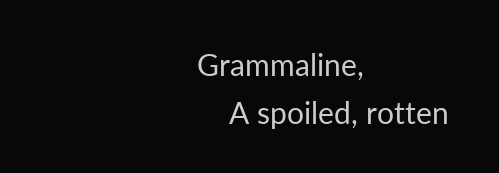Grammaline,
    A spoiled, rotten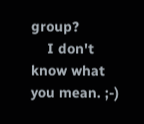group?
    I don't know what you mean. ;-)